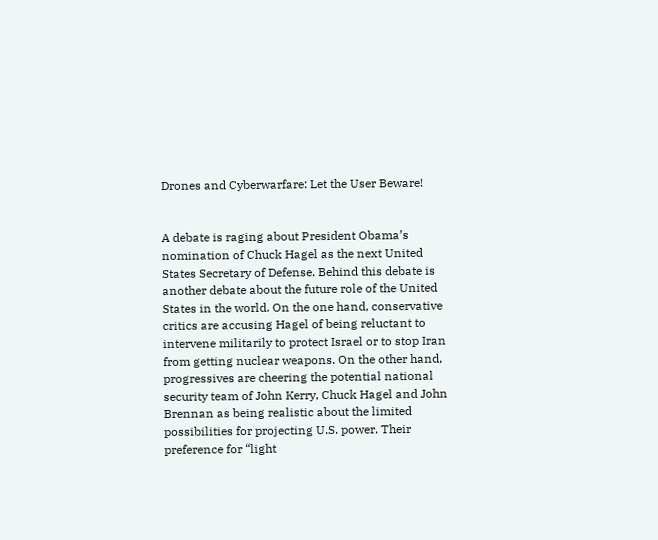Drones and Cyberwarfare: Let the User Beware!


A debate is raging about President Obama’s nomination of Chuck Hagel as the next United States Secretary of Defense. Behind this debate is another debate about the future role of the United States in the world. On the one hand, conservative critics are accusing Hagel of being reluctant to intervene militarily to protect Israel or to stop Iran from getting nuclear weapons. On the other hand, progressives are cheering the potential national security team of John Kerry, Chuck Hagel and John Brennan as being realistic about the limited possibilities for projecting U.S. power. Their preference for “light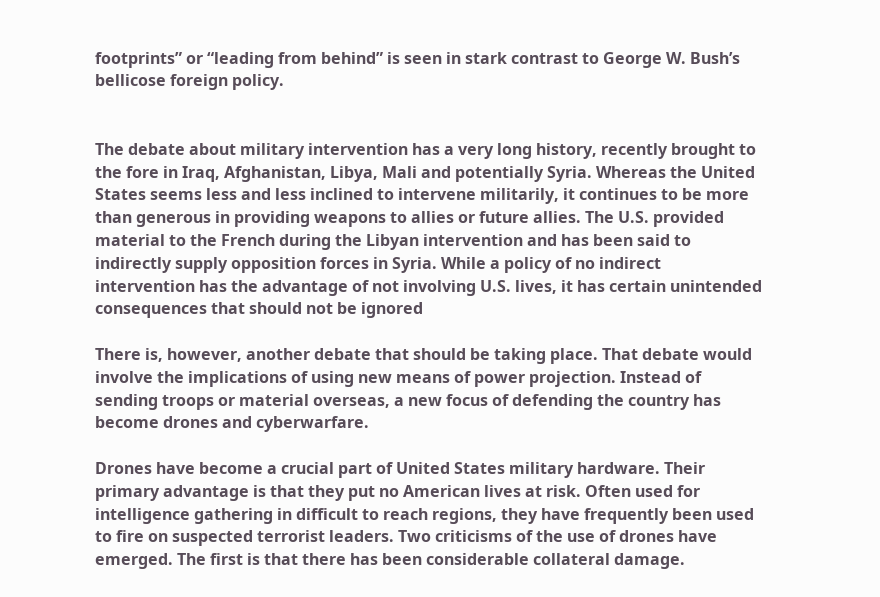footprints” or “leading from behind” is seen in stark contrast to George W. Bush’s bellicose foreign policy.


The debate about military intervention has a very long history, recently brought to the fore in Iraq, Afghanistan, Libya, Mali and potentially Syria. Whereas the United States seems less and less inclined to intervene militarily, it continues to be more than generous in providing weapons to allies or future allies. The U.S. provided material to the French during the Libyan intervention and has been said to indirectly supply opposition forces in Syria. While a policy of no indirect intervention has the advantage of not involving U.S. lives, it has certain unintended consequences that should not be ignored

There is, however, another debate that should be taking place. That debate would involve the implications of using new means of power projection. Instead of sending troops or material overseas, a new focus of defending the country has become drones and cyberwarfare.

Drones have become a crucial part of United States military hardware. Their primary advantage is that they put no American lives at risk. Often used for intelligence gathering in difficult to reach regions, they have frequently been used to fire on suspected terrorist leaders. Two criticisms of the use of drones have emerged. The first is that there has been considerable collateral damage.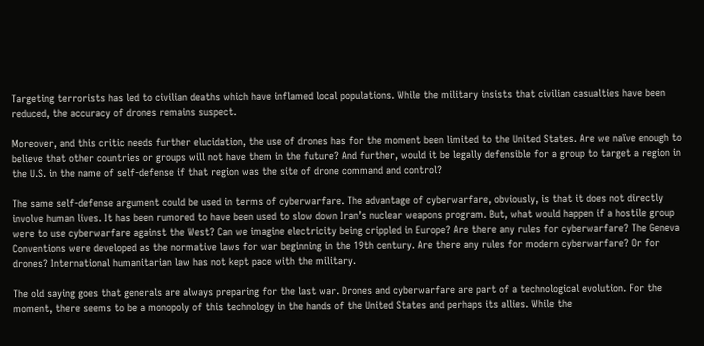Targeting terrorists has led to civilian deaths which have inflamed local populations. While the military insists that civilian casualties have been reduced, the accuracy of drones remains suspect.

Moreover, and this critic needs further elucidation, the use of drones has for the moment been limited to the United States. Are we naïve enough to believe that other countries or groups will not have them in the future? And further, would it be legally defensible for a group to target a region in the U.S. in the name of self-defense if that region was the site of drone command and control?

The same self-defense argument could be used in terms of cyberwarfare. The advantage of cyberwarfare, obviously, is that it does not directly involve human lives. It has been rumored to have been used to slow down Iran’s nuclear weapons program. But, what would happen if a hostile group were to use cyberwarfare against the West? Can we imagine electricity being crippled in Europe? Are there any rules for cyberwarfare? The Geneva Conventions were developed as the normative laws for war beginning in the 19th century. Are there any rules for modern cyberwarfare? Or for drones? International humanitarian law has not kept pace with the military.

The old saying goes that generals are always preparing for the last war. Drones and cyberwarfare are part of a technological evolution. For the moment, there seems to be a monopoly of this technology in the hands of the United States and perhaps its allies. While the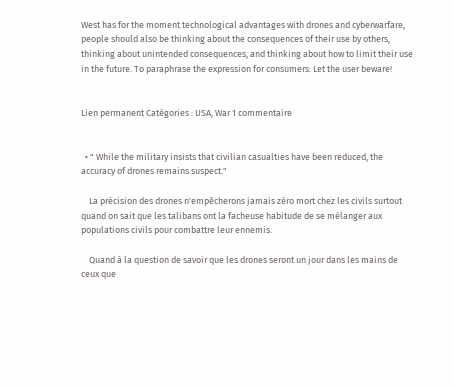West has for the moment technological advantages with drones and cyberwarfare, people should also be thinking about the consequences of their use by others, thinking about unintended consequences, and thinking about how to limit their use in the future. To paraphrase the expression for consumers: Let the user beware!


Lien permanent Catégories : USA, War 1 commentaire


  • " While the military insists that civilian casualties have been reduced, the accuracy of drones remains suspect."

    La précision des drones n'empêcherons jamais zéro mort chez les civils surtout quand on sait que les talibans ont la facheuse habitude de se mélanger aux populations civils pour combattre leur ennemis.

    Quand à la question de savoir que les drones seront un jour dans les mains de ceux que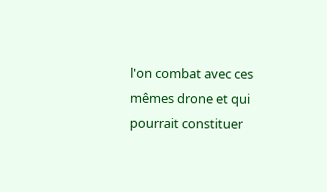l'on combat avec ces mêmes drone et qui pourrait constituer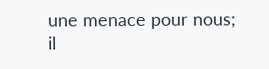une menace pour nous; il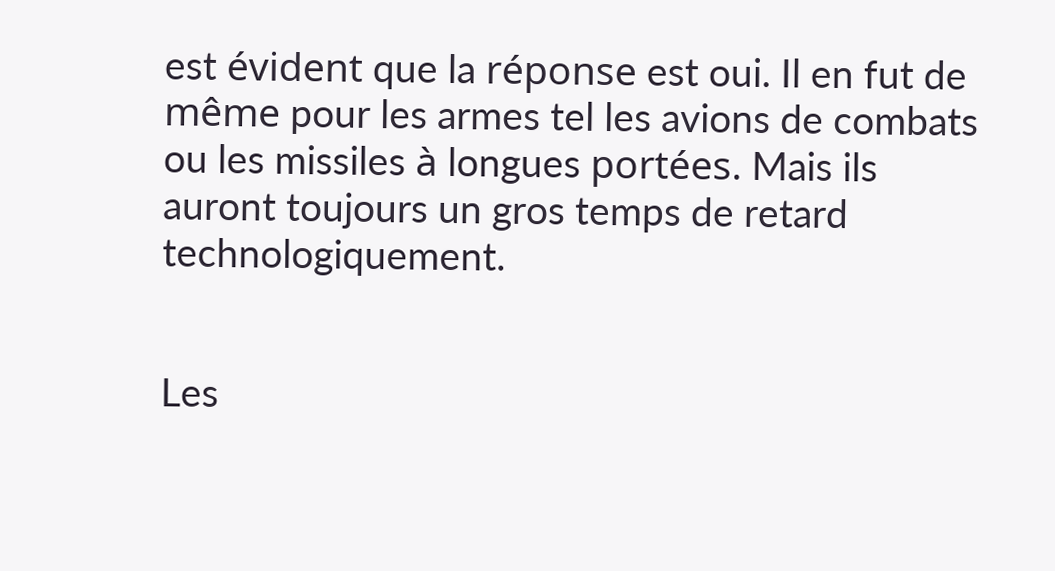est évident que la réponse est oui. Il en fut de même pour les armes tel les avions de combats ou les missiles à longues portées. Mais ils auront toujours un gros temps de retard technologiquement.


Les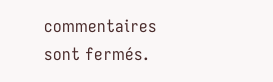commentaires sont fermés.